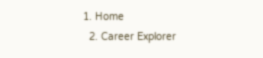1. Home
  2. Career Explorer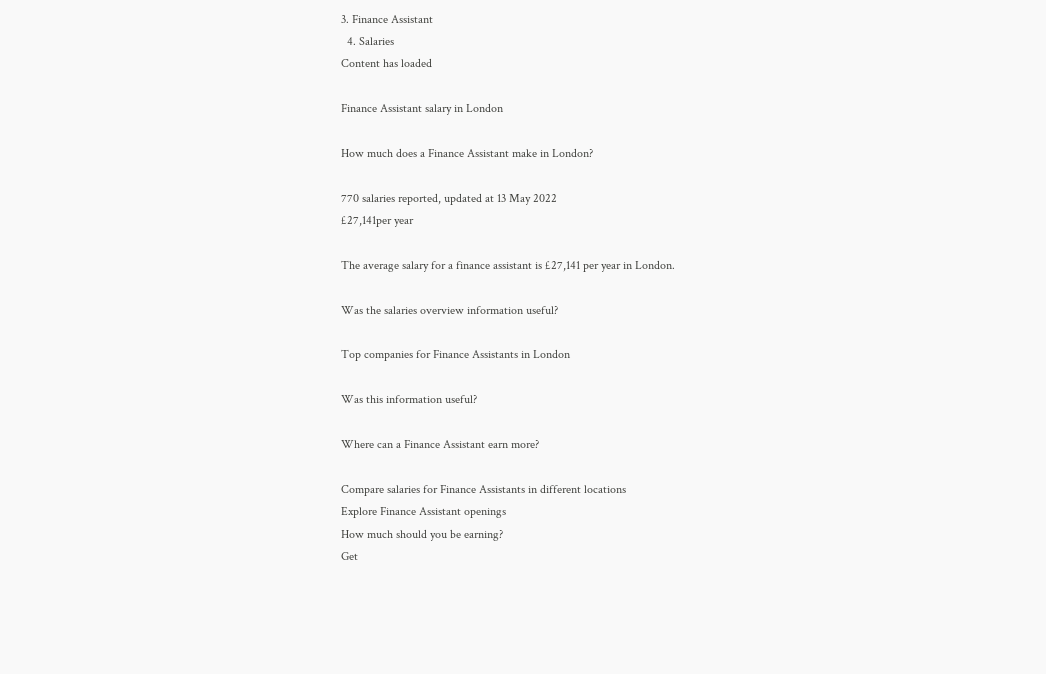3. Finance Assistant
  4. Salaries
Content has loaded

Finance Assistant salary in London

How much does a Finance Assistant make in London?

770 salaries reported, updated at 13 May 2022
£27,141per year

The average salary for a finance assistant is £27,141 per year in London.

Was the salaries overview information useful?

Top companies for Finance Assistants in London

Was this information useful?

Where can a Finance Assistant earn more?

Compare salaries for Finance Assistants in different locations
Explore Finance Assistant openings
How much should you be earning?
Get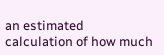an estimated calculation of how much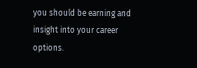you should be earning and insight into your career options.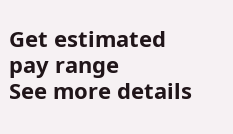Get estimated pay range
See more details